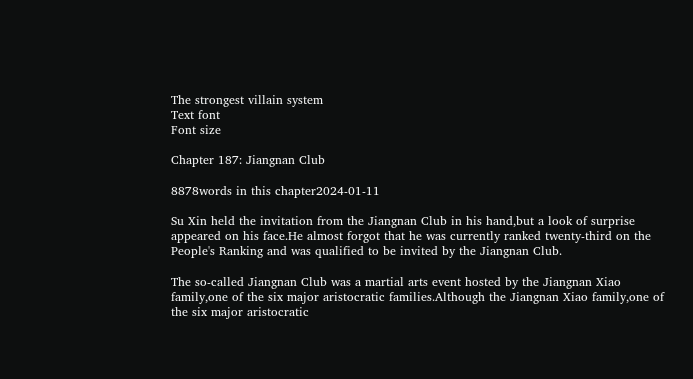The strongest villain system
Text font
Font size

Chapter 187: Jiangnan Club

8878words in this chapter2024-01-11

Su Xin held the invitation from the Jiangnan Club in his hand,but a look of surprise appeared on his face.He almost forgot that he was currently ranked twenty-third on the People's Ranking and was qualified to be invited by the Jiangnan Club.

The so-called Jiangnan Club was a martial arts event hosted by the Jiangnan Xiao family,one of the six major aristocratic families.Although the Jiangnan Xiao family,one of the six major aristocratic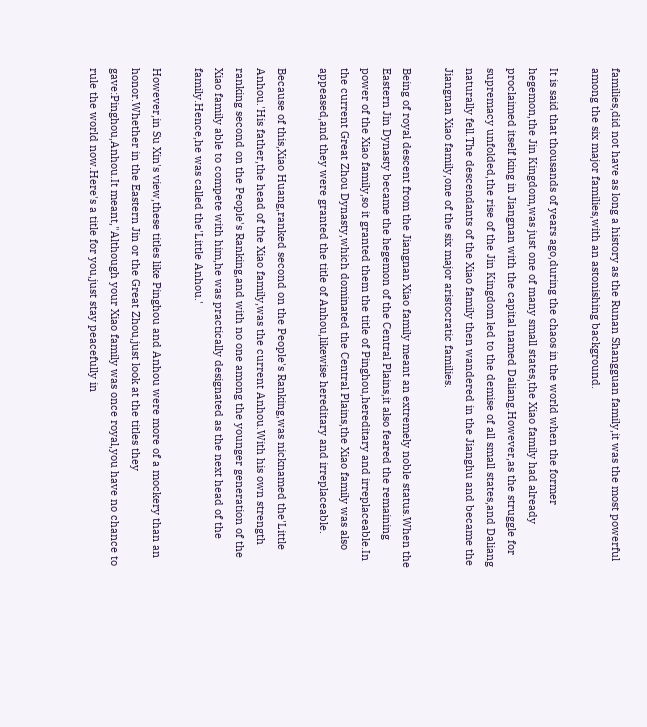families,did not have as long a history as the Runan Shangguan family,it was the most powerful among the six major families,with an astonishing background.

It is said that thousands of years ago,during the chaos in the world when the former hegemon,the Jin Kingdom,was just one of many small states,the Xiao family had already proclaimed itself king in Jiangnan with the capital named Daliang.However,as the struggle for supremacy unfolded,the rise of the Jin Kingdom led to the demise of all small states,and Daliang naturally fell.The descendants of the Xiao family then wandered in the Jianghu and became the Jiangnan Xiao family,one of the six major aristocratic families.

Being of royal descent from the Jiangnan Xiao family meant an extremely noble status.When the Eastern Jin Dynasty became the hegemon of the Central Plains,it also feared the remaining power of the Xiao family,so it granted them the title of Pinghou,hereditary and irreplaceable.In the current Great Zhou Dynasty,which dominated the Central Plains,the Xiao family was also appeased,and they were granted the title of Anhou,likewise hereditary and irreplaceable.

Because of this,Xiao Huang,ranked second on the People's Ranking,was nicknamed the'Little Anhou.'His father,the head of the Xiao family,was the current Anhou.With his own strength ranking second on the People's Ranking,and with no one among the younger generation of the Xiao family able to compete with him,he was practically designated as the next head of the family.Hence,he was called the'Little Anhou.'

However,in Su Xin's view,these titles like Pinghou and Anhou were more of a mockery than an honor.Whether in the Eastern Jin or the Great Zhou,just look at the titles they gave:Pinghou,Anhou.It meant,"Although your Xiao family was once royal,you have no chance to rule the world now.Here's a title for you,just stay peacefully in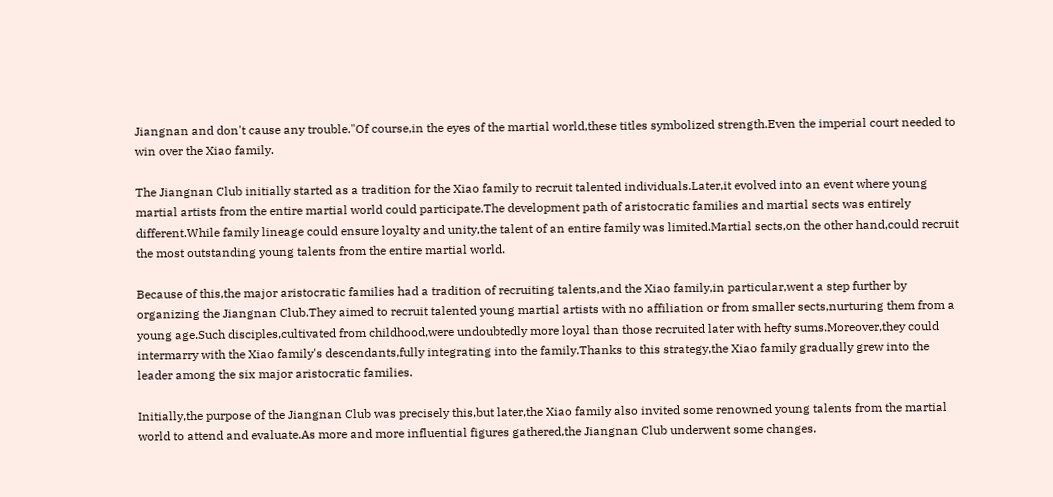Jiangnan and don't cause any trouble."Of course,in the eyes of the martial world,these titles symbolized strength.Even the imperial court needed to win over the Xiao family.

The Jiangnan Club initially started as a tradition for the Xiao family to recruit talented individuals.Later,it evolved into an event where young martial artists from the entire martial world could participate.The development path of aristocratic families and martial sects was entirely different.While family lineage could ensure loyalty and unity,the talent of an entire family was limited.Martial sects,on the other hand,could recruit the most outstanding young talents from the entire martial world.

Because of this,the major aristocratic families had a tradition of recruiting talents,and the Xiao family,in particular,went a step further by organizing the Jiangnan Club.They aimed to recruit talented young martial artists with no affiliation or from smaller sects,nurturing them from a young age.Such disciples,cultivated from childhood,were undoubtedly more loyal than those recruited later with hefty sums.Moreover,they could intermarry with the Xiao family's descendants,fully integrating into the family.Thanks to this strategy,the Xiao family gradually grew into the leader among the six major aristocratic families.

Initially,the purpose of the Jiangnan Club was precisely this,but later,the Xiao family also invited some renowned young talents from the martial world to attend and evaluate.As more and more influential figures gathered,the Jiangnan Club underwent some changes.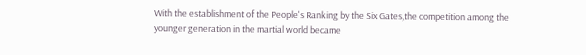With the establishment of the People's Ranking by the Six Gates,the competition among the younger generation in the martial world became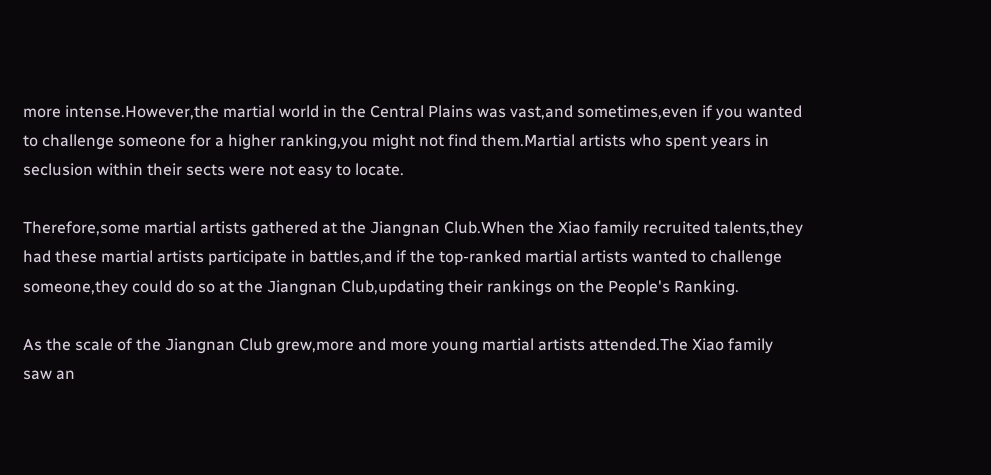more intense.However,the martial world in the Central Plains was vast,and sometimes,even if you wanted to challenge someone for a higher ranking,you might not find them.Martial artists who spent years in seclusion within their sects were not easy to locate.

Therefore,some martial artists gathered at the Jiangnan Club.When the Xiao family recruited talents,they had these martial artists participate in battles,and if the top-ranked martial artists wanted to challenge someone,they could do so at the Jiangnan Club,updating their rankings on the People's Ranking.

As the scale of the Jiangnan Club grew,more and more young martial artists attended.The Xiao family saw an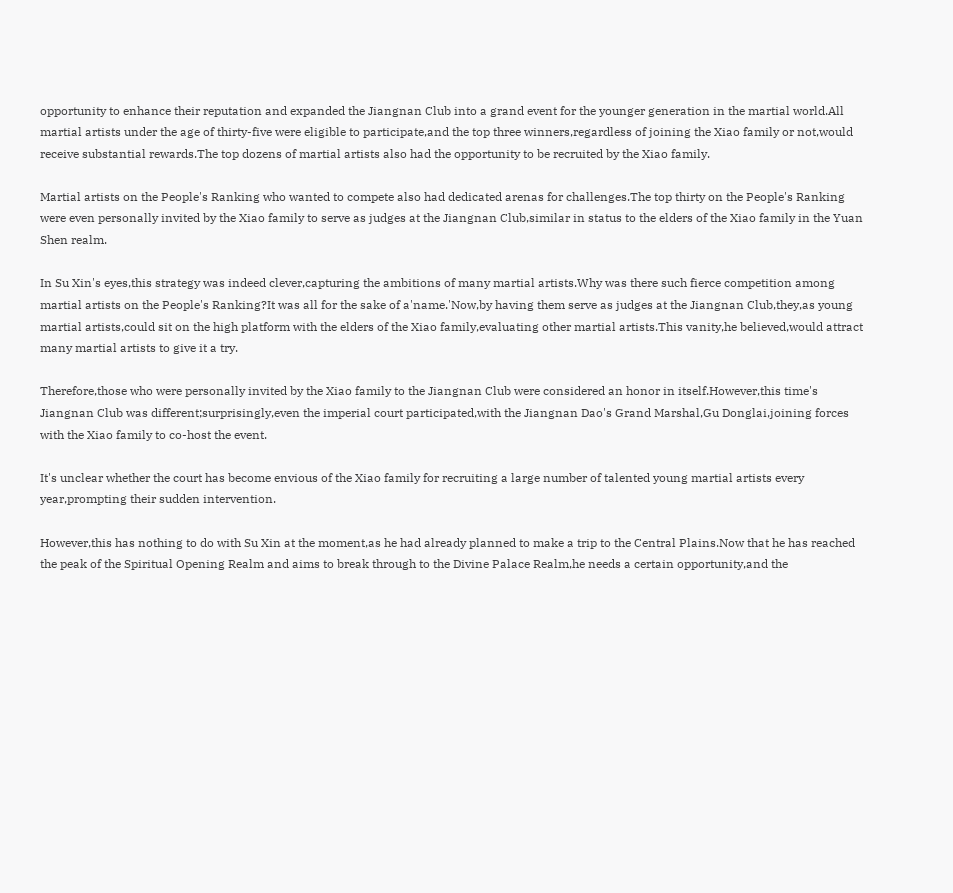opportunity to enhance their reputation and expanded the Jiangnan Club into a grand event for the younger generation in the martial world.All martial artists under the age of thirty-five were eligible to participate,and the top three winners,regardless of joining the Xiao family or not,would receive substantial rewards.The top dozens of martial artists also had the opportunity to be recruited by the Xiao family.

Martial artists on the People's Ranking who wanted to compete also had dedicated arenas for challenges.The top thirty on the People's Ranking were even personally invited by the Xiao family to serve as judges at the Jiangnan Club,similar in status to the elders of the Xiao family in the Yuan Shen realm.

In Su Xin's eyes,this strategy was indeed clever,capturing the ambitions of many martial artists.Why was there such fierce competition among martial artists on the People's Ranking?It was all for the sake of a'name.'Now,by having them serve as judges at the Jiangnan Club,they,as young martial artists,could sit on the high platform with the elders of the Xiao family,evaluating other martial artists.This vanity,he believed,would attract many martial artists to give it a try.

Therefore,those who were personally invited by the Xiao family to the Jiangnan Club were considered an honor in itself.However,this time's Jiangnan Club was different;surprisingly,even the imperial court participated,with the Jiangnan Dao's Grand Marshal,Gu Donglai,joining forces with the Xiao family to co-host the event.

It's unclear whether the court has become envious of the Xiao family for recruiting a large number of talented young martial artists every year,prompting their sudden intervention.

However,this has nothing to do with Su Xin at the moment,as he had already planned to make a trip to the Central Plains.Now that he has reached the peak of the Spiritual Opening Realm and aims to break through to the Divine Palace Realm,he needs a certain opportunity,and the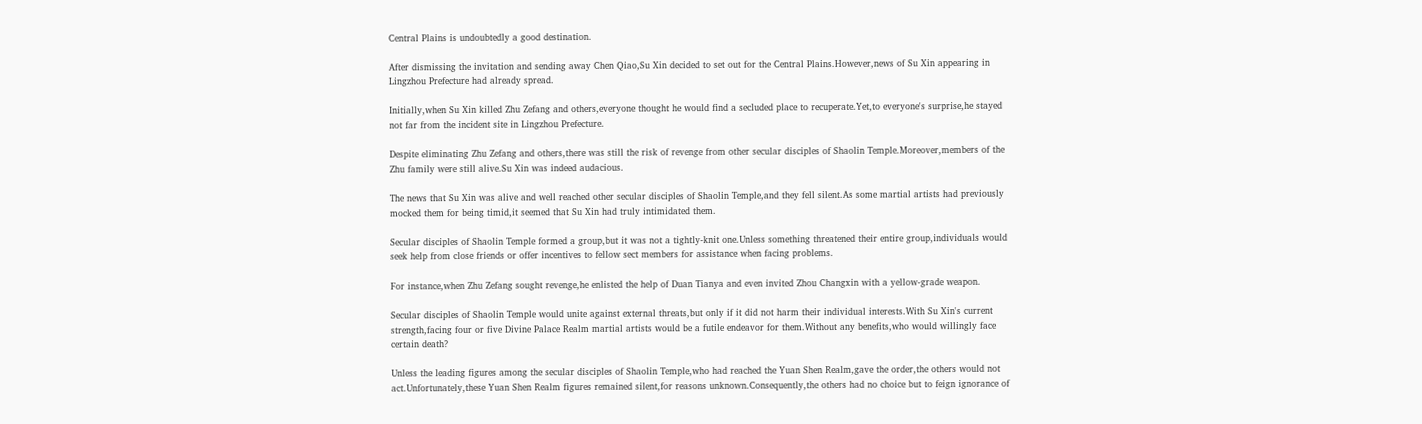Central Plains is undoubtedly a good destination.

After dismissing the invitation and sending away Chen Qiao,Su Xin decided to set out for the Central Plains.However,news of Su Xin appearing in Lingzhou Prefecture had already spread.

Initially,when Su Xin killed Zhu Zefang and others,everyone thought he would find a secluded place to recuperate.Yet,to everyone's surprise,he stayed not far from the incident site in Lingzhou Prefecture.

Despite eliminating Zhu Zefang and others,there was still the risk of revenge from other secular disciples of Shaolin Temple.Moreover,members of the Zhu family were still alive.Su Xin was indeed audacious.

The news that Su Xin was alive and well reached other secular disciples of Shaolin Temple,and they fell silent.As some martial artists had previously mocked them for being timid,it seemed that Su Xin had truly intimidated them.

Secular disciples of Shaolin Temple formed a group,but it was not a tightly-knit one.Unless something threatened their entire group,individuals would seek help from close friends or offer incentives to fellow sect members for assistance when facing problems.

For instance,when Zhu Zefang sought revenge,he enlisted the help of Duan Tianya and even invited Zhou Changxin with a yellow-grade weapon.

Secular disciples of Shaolin Temple would unite against external threats,but only if it did not harm their individual interests.With Su Xin's current strength,facing four or five Divine Palace Realm martial artists would be a futile endeavor for them.Without any benefits,who would willingly face certain death?

Unless the leading figures among the secular disciples of Shaolin Temple,who had reached the Yuan Shen Realm,gave the order,the others would not act.Unfortunately,these Yuan Shen Realm figures remained silent,for reasons unknown.Consequently,the others had no choice but to feign ignorance of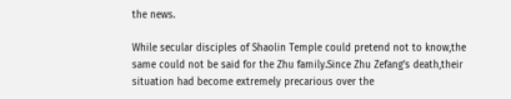the news.

While secular disciples of Shaolin Temple could pretend not to know,the same could not be said for the Zhu family.Since Zhu Zefang's death,their situation had become extremely precarious over the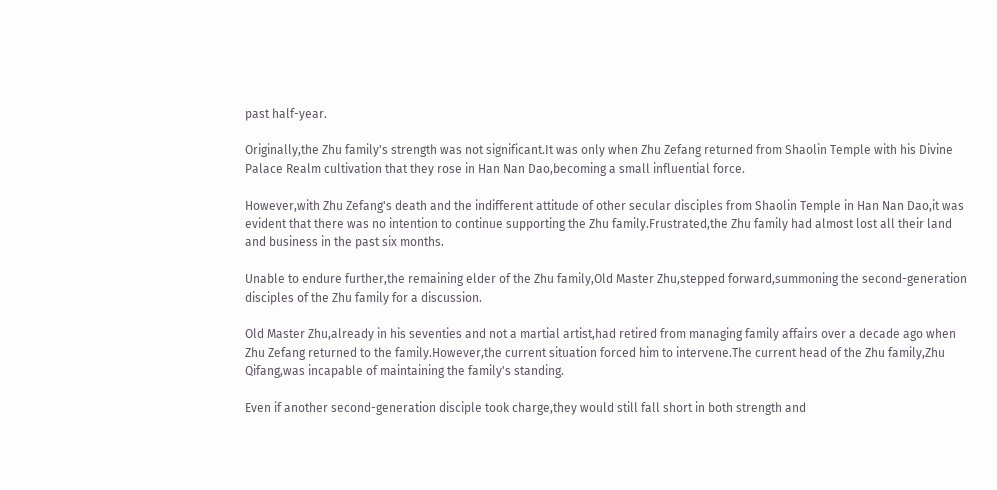past half-year.

Originally,the Zhu family's strength was not significant.It was only when Zhu Zefang returned from Shaolin Temple with his Divine Palace Realm cultivation that they rose in Han Nan Dao,becoming a small influential force.

However,with Zhu Zefang's death and the indifferent attitude of other secular disciples from Shaolin Temple in Han Nan Dao,it was evident that there was no intention to continue supporting the Zhu family.Frustrated,the Zhu family had almost lost all their land and business in the past six months.

Unable to endure further,the remaining elder of the Zhu family,Old Master Zhu,stepped forward,summoning the second-generation disciples of the Zhu family for a discussion.

Old Master Zhu,already in his seventies and not a martial artist,had retired from managing family affairs over a decade ago when Zhu Zefang returned to the family.However,the current situation forced him to intervene.The current head of the Zhu family,Zhu Qifang,was incapable of maintaining the family's standing.

Even if another second-generation disciple took charge,they would still fall short in both strength and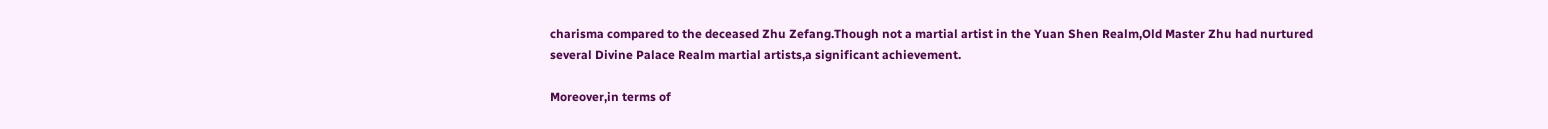charisma compared to the deceased Zhu Zefang.Though not a martial artist in the Yuan Shen Realm,Old Master Zhu had nurtured several Divine Palace Realm martial artists,a significant achievement.

Moreover,in terms of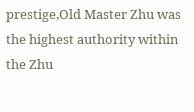prestige,Old Master Zhu was the highest authority within the Zhu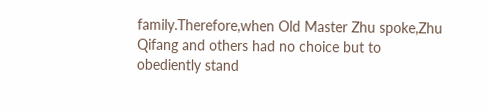family.Therefore,when Old Master Zhu spoke,Zhu Qifang and others had no choice but to obediently stand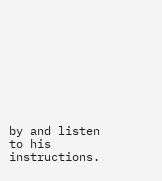by and listen to his instructions.